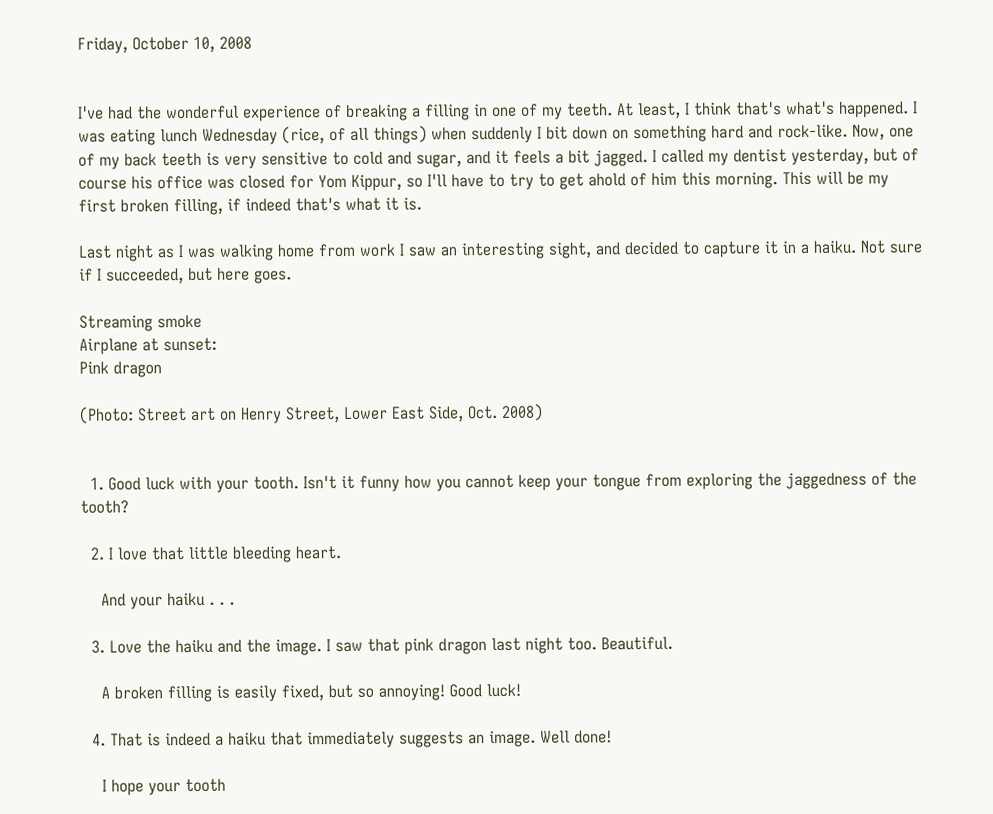Friday, October 10, 2008


I've had the wonderful experience of breaking a filling in one of my teeth. At least, I think that's what's happened. I was eating lunch Wednesday (rice, of all things) when suddenly I bit down on something hard and rock-like. Now, one of my back teeth is very sensitive to cold and sugar, and it feels a bit jagged. I called my dentist yesterday, but of course his office was closed for Yom Kippur, so I'll have to try to get ahold of him this morning. This will be my first broken filling, if indeed that's what it is.

Last night as I was walking home from work I saw an interesting sight, and decided to capture it in a haiku. Not sure if I succeeded, but here goes.

Streaming smoke
Airplane at sunset:
Pink dragon

(Photo: Street art on Henry Street, Lower East Side, Oct. 2008)


  1. Good luck with your tooth. Isn't it funny how you cannot keep your tongue from exploring the jaggedness of the tooth?

  2. I love that little bleeding heart.

    And your haiku . . .

  3. Love the haiku and the image. I saw that pink dragon last night too. Beautiful.

    A broken filling is easily fixed, but so annoying! Good luck!

  4. That is indeed a haiku that immediately suggests an image. Well done!

    I hope your tooth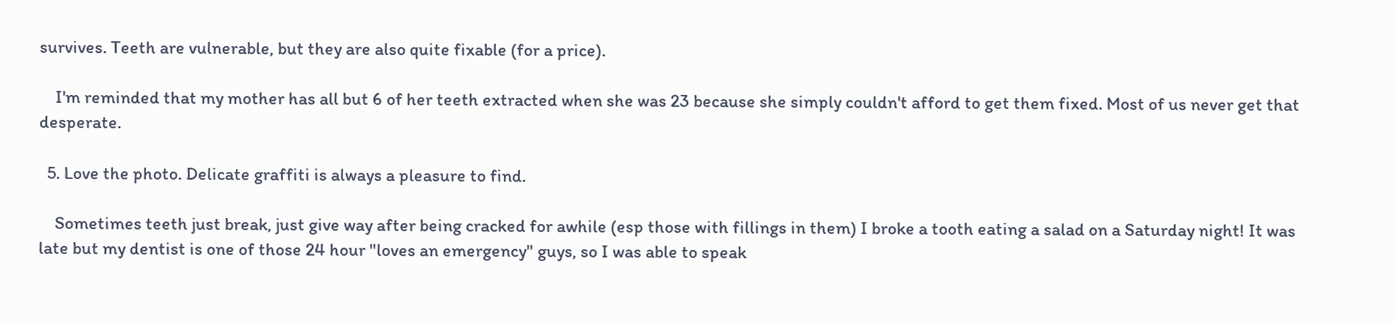survives. Teeth are vulnerable, but they are also quite fixable (for a price).

    I'm reminded that my mother has all but 6 of her teeth extracted when she was 23 because she simply couldn't afford to get them fixed. Most of us never get that desperate.

  5. Love the photo. Delicate graffiti is always a pleasure to find.

    Sometimes teeth just break, just give way after being cracked for awhile (esp those with fillings in them) I broke a tooth eating a salad on a Saturday night! It was late but my dentist is one of those 24 hour "loves an emergency" guys, so I was able to speak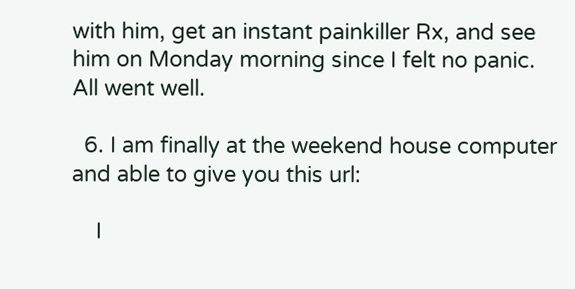with him, get an instant painkiller Rx, and see him on Monday morning since I felt no panic. All went well.

  6. I am finally at the weekend house computer and able to give you this url:

    I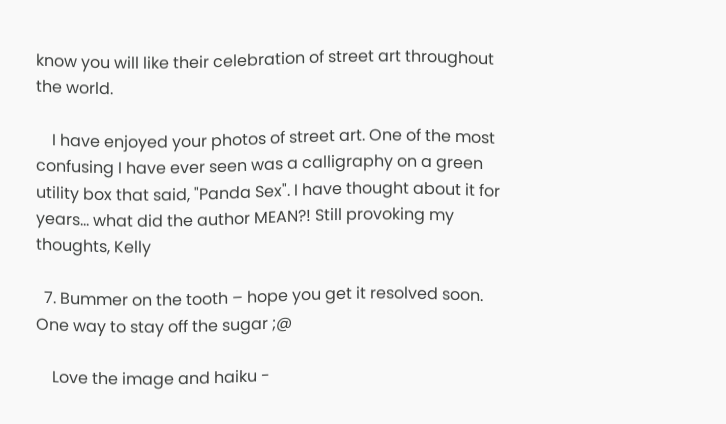know you will like their celebration of street art throughout the world.

    I have enjoyed your photos of street art. One of the most confusing I have ever seen was a calligraphy on a green utility box that said, "Panda Sex". I have thought about it for years... what did the author MEAN?! Still provoking my thoughts, Kelly

  7. Bummer on the tooth – hope you get it resolved soon. One way to stay off the sugar ;@

    Love the image and haiku -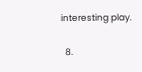interesting play.

  8.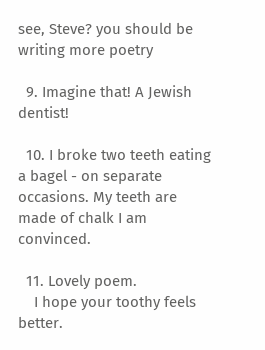see, Steve? you should be writing more poetry

  9. Imagine that! A Jewish dentist!

  10. I broke two teeth eating a bagel - on separate occasions. My teeth are made of chalk I am convinced.

  11. Lovely poem.
    I hope your toothy feels better.